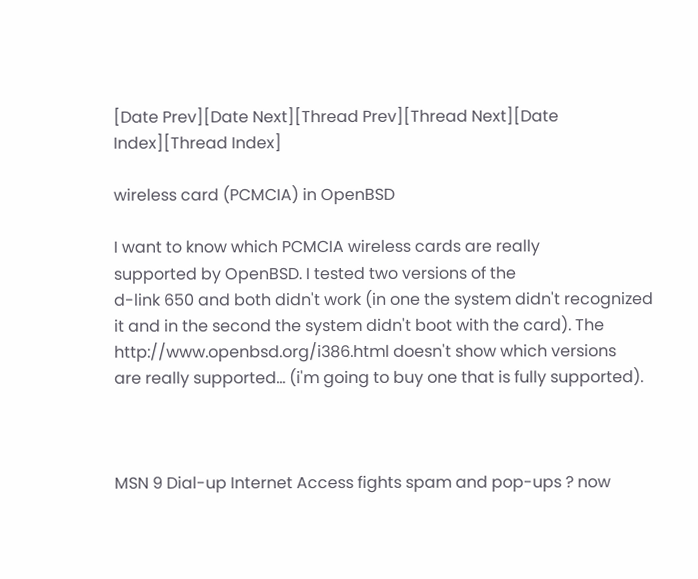[Date Prev][Date Next][Thread Prev][Thread Next][Date Index][Thread Index]

wireless card (PCMCIA) in OpenBSD

I want to know which PCMCIA wireless cards are really
supported by OpenBSD. I tested two versions of the
d-link 650 and both didn't work (in one the system didn't recognized it and in the second the system didn't boot with the card). The
http://www.openbsd.org/i386.html doesn't show which versions
are really supported... (i'm going to buy one that is fully supported).



MSN 9 Dial-up Internet Access fights spam and pop-ups ? now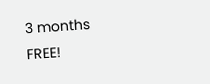3 months FREE!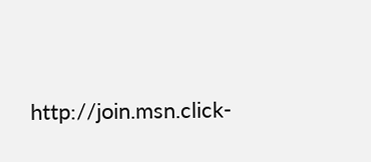http://join.msn.click-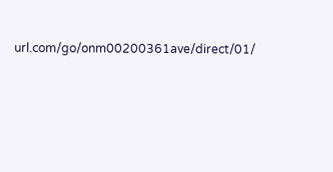url.com/go/onm00200361ave/direct/01/